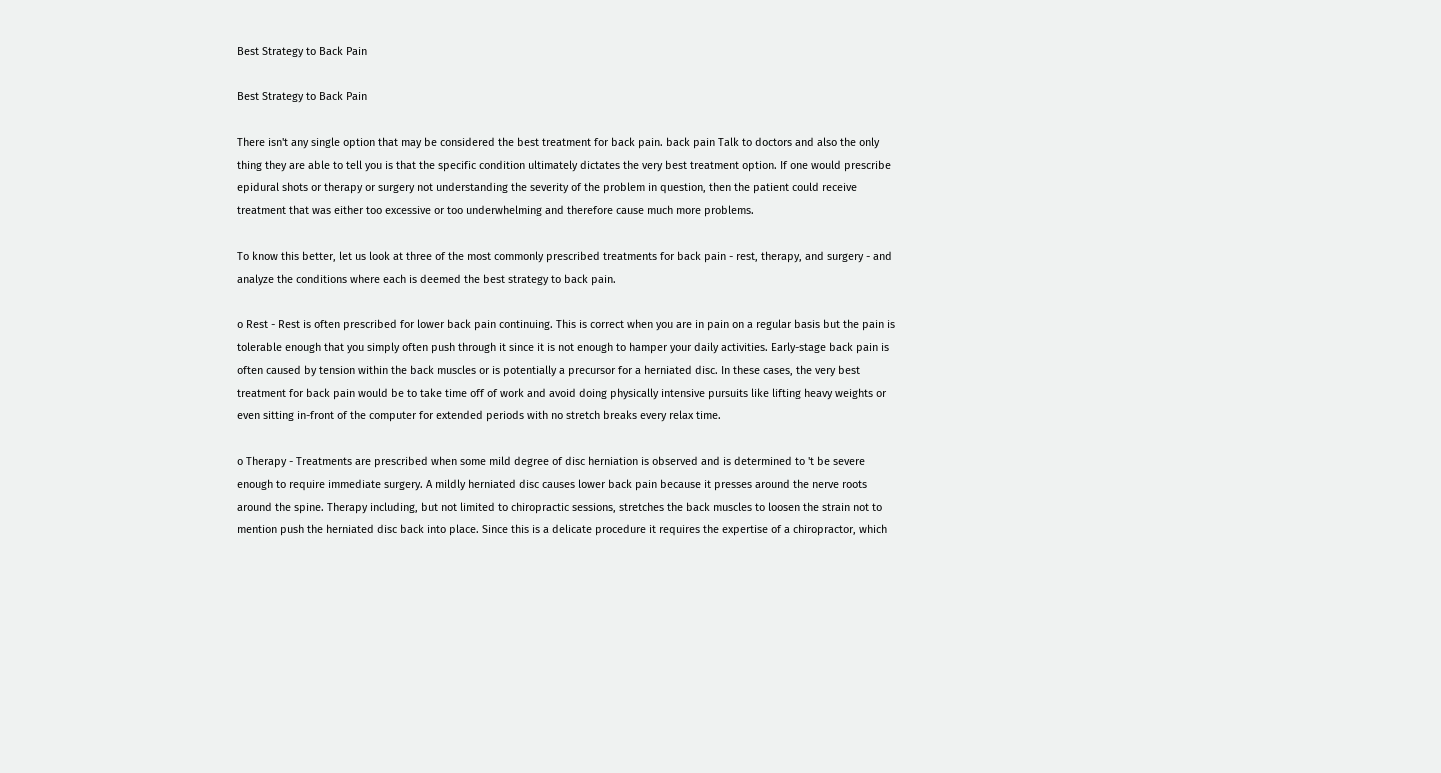Best Strategy to Back Pain

Best Strategy to Back Pain

There isn't any single option that may be considered the best treatment for back pain. back pain Talk to doctors and also the only thing they are able to tell you is that the specific condition ultimately dictates the very best treatment option. If one would prescribe epidural shots or therapy or surgery not understanding the severity of the problem in question, then the patient could receive treatment that was either too excessive or too underwhelming and therefore cause much more problems.

To know this better, let us look at three of the most commonly prescribed treatments for back pain - rest, therapy, and surgery - and analyze the conditions where each is deemed the best strategy to back pain.

o Rest - Rest is often prescribed for lower back pain continuing. This is correct when you are in pain on a regular basis but the pain is tolerable enough that you simply often push through it since it is not enough to hamper your daily activities. Early-stage back pain is often caused by tension within the back muscles or is potentially a precursor for a herniated disc. In these cases, the very best treatment for back pain would be to take time off of work and avoid doing physically intensive pursuits like lifting heavy weights or even sitting in-front of the computer for extended periods with no stretch breaks every relax time.

o Therapy - Treatments are prescribed when some mild degree of disc herniation is observed and is determined to 't be severe enough to require immediate surgery. A mildly herniated disc causes lower back pain because it presses around the nerve roots around the spine. Therapy including, but not limited to chiropractic sessions, stretches the back muscles to loosen the strain not to mention push the herniated disc back into place. Since this is a delicate procedure it requires the expertise of a chiropractor, which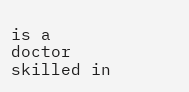is a doctor skilled in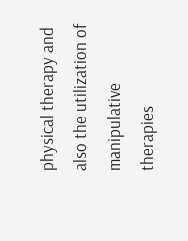physical therapy and also the utilization of manipulative therapies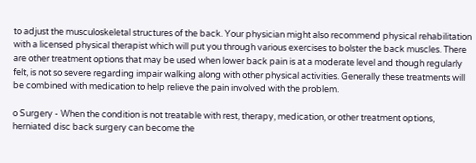to adjust the musculoskeletal structures of the back. Your physician might also recommend physical rehabilitation with a licensed physical therapist which will put you through various exercises to bolster the back muscles. There are other treatment options that may be used when lower back pain is at a moderate level and though regularly felt, is not so severe regarding impair walking along with other physical activities. Generally these treatments will be combined with medication to help relieve the pain involved with the problem.

o Surgery - When the condition is not treatable with rest, therapy, medication, or other treatment options, herniated disc back surgery can become the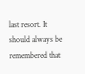last resort. It should always be remembered that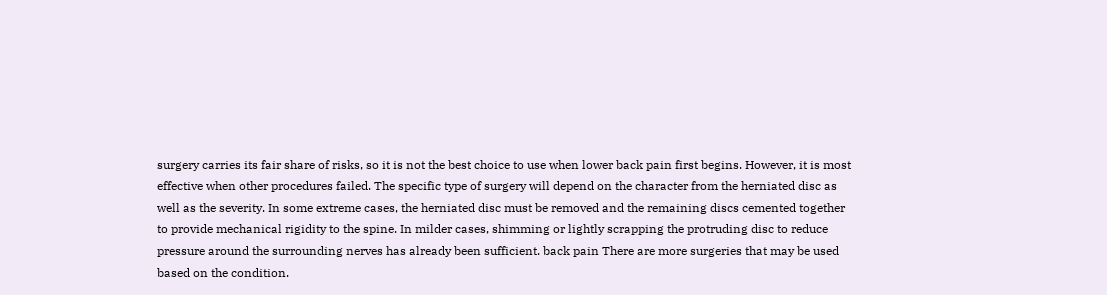surgery carries its fair share of risks, so it is not the best choice to use when lower back pain first begins. However, it is most effective when other procedures failed. The specific type of surgery will depend on the character from the herniated disc as well as the severity. In some extreme cases, the herniated disc must be removed and the remaining discs cemented together to provide mechanical rigidity to the spine. In milder cases, shimming or lightly scrapping the protruding disc to reduce pressure around the surrounding nerves has already been sufficient. back pain There are more surgeries that may be used based on the condition.